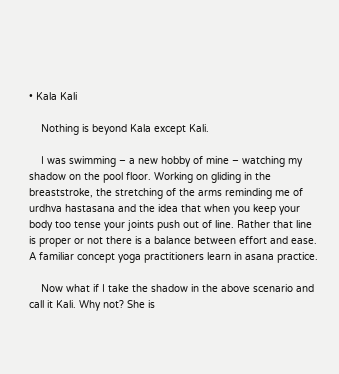• Kala Kali

    Nothing is beyond Kala except Kali.

    I was swimming – a new hobby of mine – watching my shadow on the pool floor. Working on gliding in the breaststroke, the stretching of the arms reminding me of urdhva hastasana and the idea that when you keep your body too tense your joints push out of line. Rather that line is proper or not there is a balance between effort and ease. A familiar concept yoga practitioners learn in asana practice.

    Now what if I take the shadow in the above scenario and call it Kali. Why not? She is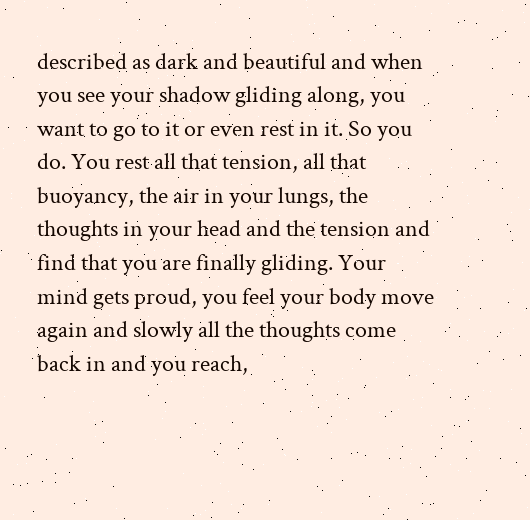described as dark and beautiful and when you see your shadow gliding along, you want to go to it or even rest in it. So you do. You rest all that tension, all that buoyancy, the air in your lungs, the thoughts in your head and the tension and find that you are finally gliding. Your mind gets proud, you feel your body move again and slowly all the thoughts come back in and you reach,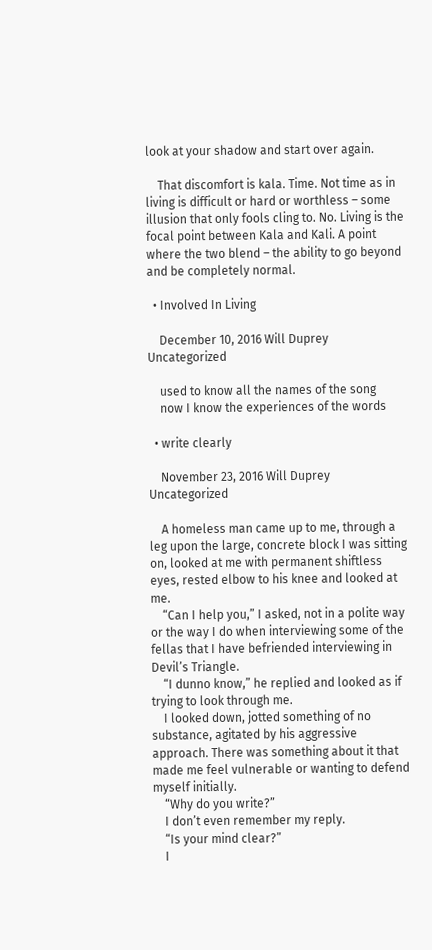look at your shadow and start over again.

    That discomfort is kala. Time. Not time as in living is difficult or hard or worthless – some illusion that only fools cling to. No. Living is the focal point between Kala and Kali. A point where the two blend – the ability to go beyond and be completely normal.

  • Involved In Living

    December 10, 2016 Will Duprey Uncategorized

    used to know all the names of the song
    now I know the experiences of the words

  • write clearly

    November 23, 2016 Will Duprey Uncategorized

    A homeless man came up to me, through a leg upon the large, concrete block I was sitting on, looked at me with permanent shiftless eyes, rested elbow to his knee and looked at me.
    “Can I help you,” I asked, not in a polite way or the way I do when interviewing some of the fellas that I have befriended interviewing in Devil’s Triangle.
    “I dunno know,” he replied and looked as if trying to look through me.
    I looked down, jotted something of no substance, agitated by his aggressive approach. There was something about it that made me feel vulnerable or wanting to defend myself initially.
    “Why do you write?”
    I don’t even remember my reply.
    “Is your mind clear?”
    I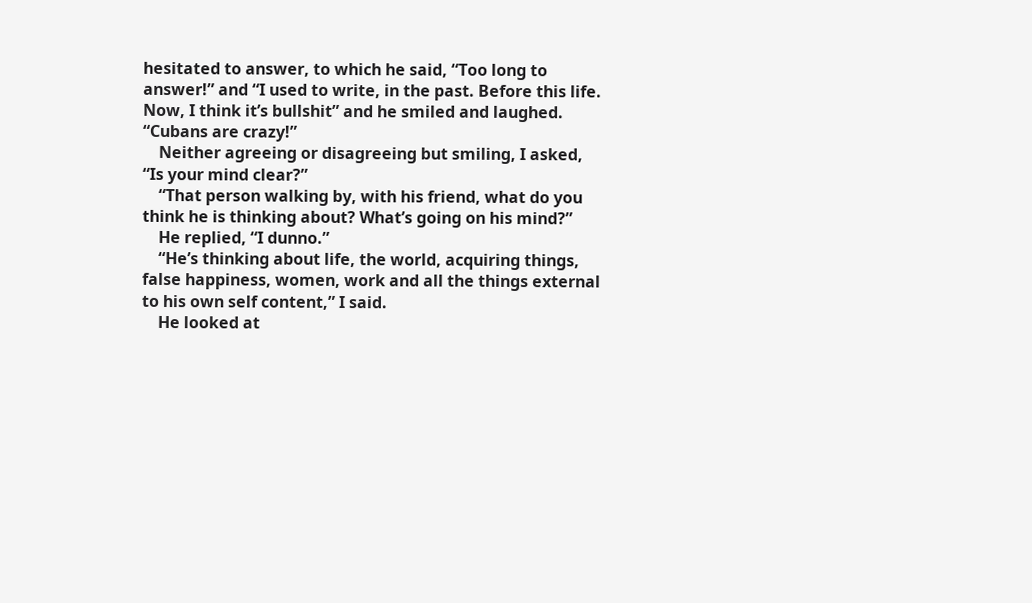hesitated to answer, to which he said, “Too long to answer!” and “I used to write, in the past. Before this life. Now, I think it’s bullshit” and he smiled and laughed. “Cubans are crazy!”
    Neither agreeing or disagreeing but smiling, I asked, “Is your mind clear?”
    “That person walking by, with his friend, what do you think he is thinking about? What’s going on his mind?”
    He replied, “I dunno.”
    “He’s thinking about life, the world, acquiring things, false happiness, women, work and all the things external to his own self content,” I said.
    He looked at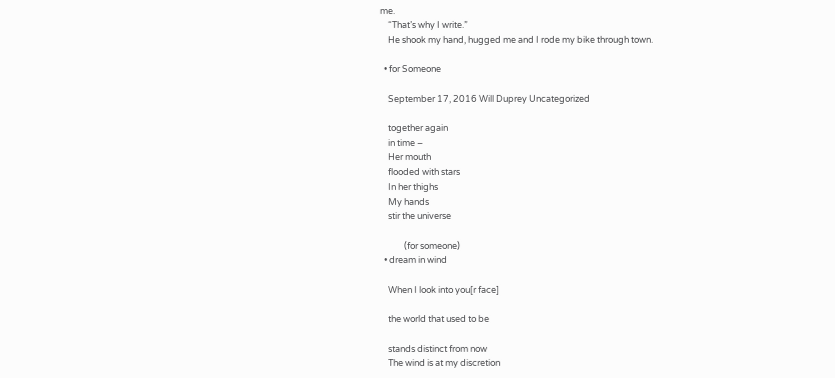me.
    “That’s why I write.”
    He shook my hand, hugged me and I rode my bike through town.

  • for Someone

    September 17, 2016 Will Duprey Uncategorized

    together again
    in time –
    Her mouth
    flooded with stars
    In her thighs
    My hands
    stir the universe

            (for someone)
  • dream in wind

    When I look into you[r face]

    the world that used to be

    stands distinct from now
    The wind is at my discretion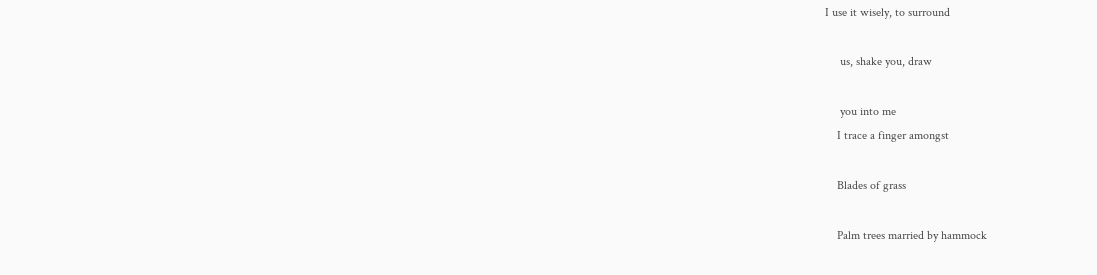I use it wisely, to surround

     us, shake you, draw

     you into me
    I trace a finger amongst

    Blades of grass

    Palm trees married by hammock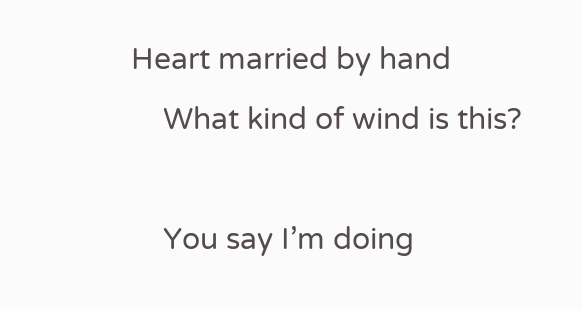Heart married by hand
    What kind of wind is this?

    You say I’m doing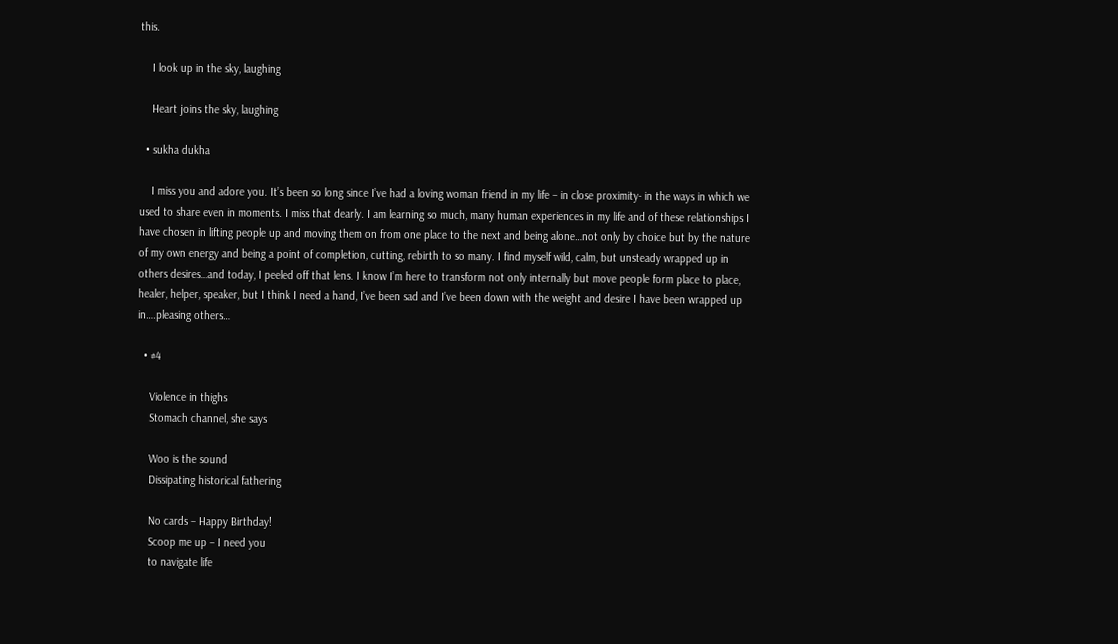this.

    I look up in the sky, laughing

    Heart joins the sky, laughing

  • sukha dukha

    I miss you and adore you. It’s been so long since I’ve had a loving woman friend in my life – in close proximity- in the ways in which we used to share even in moments. I miss that dearly. I am learning so much, many human experiences in my life and of these relationships I have chosen in lifting people up and moving them on from one place to the next and being alone…not only by choice but by the nature of my own energy and being a point of completion, cutting, rebirth to so many. I find myself wild, calm, but unsteady wrapped up in others desires…and today, I peeled off that lens. I know I’m here to transform not only internally but move people form place to place, healer, helper, speaker, but I think I need a hand, I’ve been sad and I’ve been down with the weight and desire I have been wrapped up in….pleasing others…

  • #4

    Violence in thighs
    Stomach channel, she says

    Woo is the sound
    Dissipating historical fathering

    No cards – Happy Birthday!
    Scoop me up – I need you
    to navigate life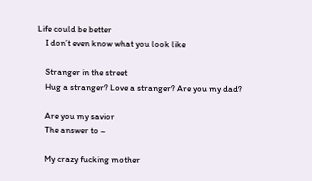Life could be better
    I don’t even know what you look like

    Stranger in the street
    Hug a stranger? Love a stranger? Are you my dad?

    Are you my savior
    The answer to –

    My crazy fucking mother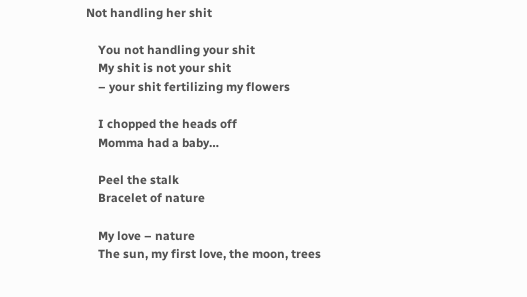Not handling her shit

    You not handling your shit
    My shit is not your shit
    – your shit fertilizing my flowers

    I chopped the heads off
    Momma had a baby…

    Peel the stalk
    Bracelet of nature

    My love – nature
    The sun, my first love, the moon, trees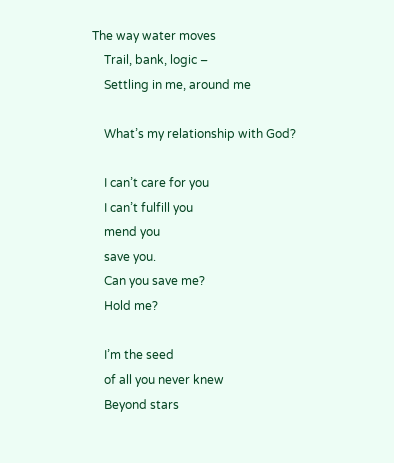The way water moves
    Trail, bank, logic –
    Settling in me, around me

    What’s my relationship with God?

    I can’t care for you
    I can’t fulfill you
    mend you
    save you.
    Can you save me?
    Hold me?

    I’m the seed
    of all you never knew
    Beyond stars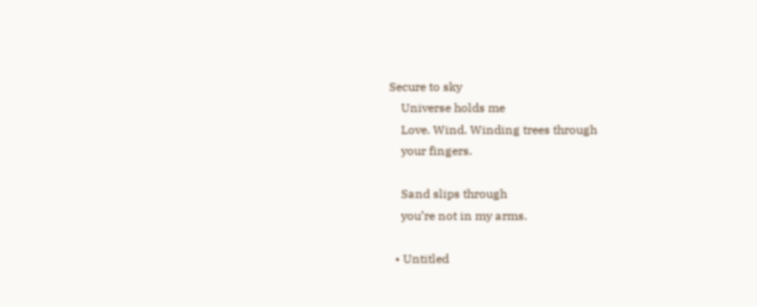Secure to sky
    Universe holds me
    Love. Wind. Winding trees through
    your fingers.

    Sand slips through
    you’re not in my arms.

  • Untitled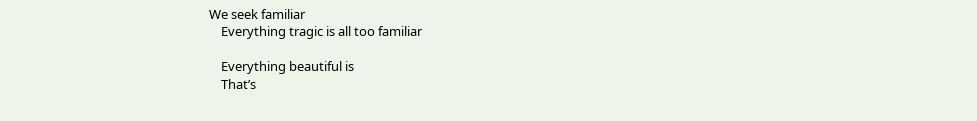We seek familiar
    Everything tragic is all too familiar

    Everything beautiful is
    That’s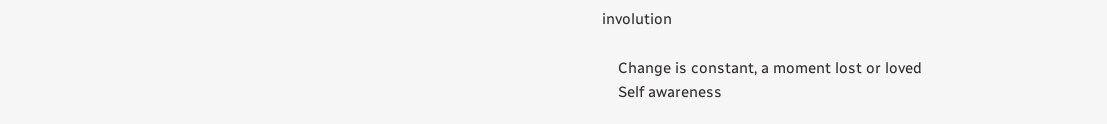involution

    Change is constant, a moment lost or loved
    Self awareness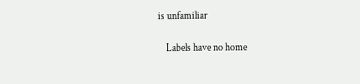is unfamiliar

    Labels have no home